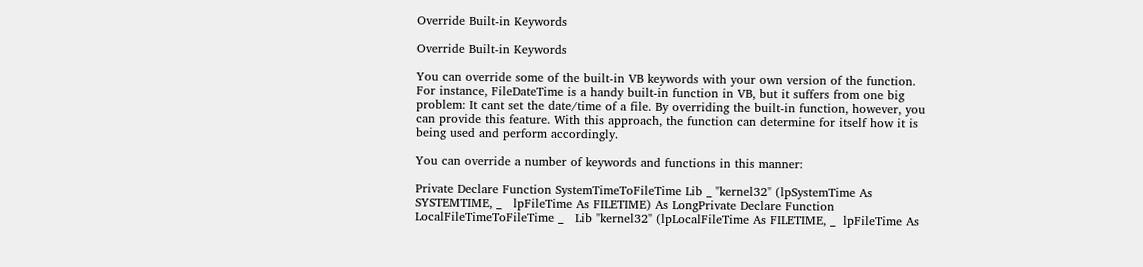Override Built-in Keywords

Override Built-in Keywords

You can override some of the built-in VB keywords with your own version of the function. For instance, FileDateTime is a handy built-in function in VB, but it suffers from one big problem: It cant set the date/time of a file. By overriding the built-in function, however, you can provide this feature. With this approach, the function can determine for itself how it is being used and perform accordingly.

You can override a number of keywords and functions in this manner:

Private Declare Function SystemTimeToFileTime Lib _ "kernel32" (lpSystemTime As SYSTEMTIME, _   lpFileTime As FILETIME) As LongPrivate Declare Function LocalFileTimeToFileTime _   Lib "kernel32" (lpLocalFileTime As FILETIME, _  lpFileTime As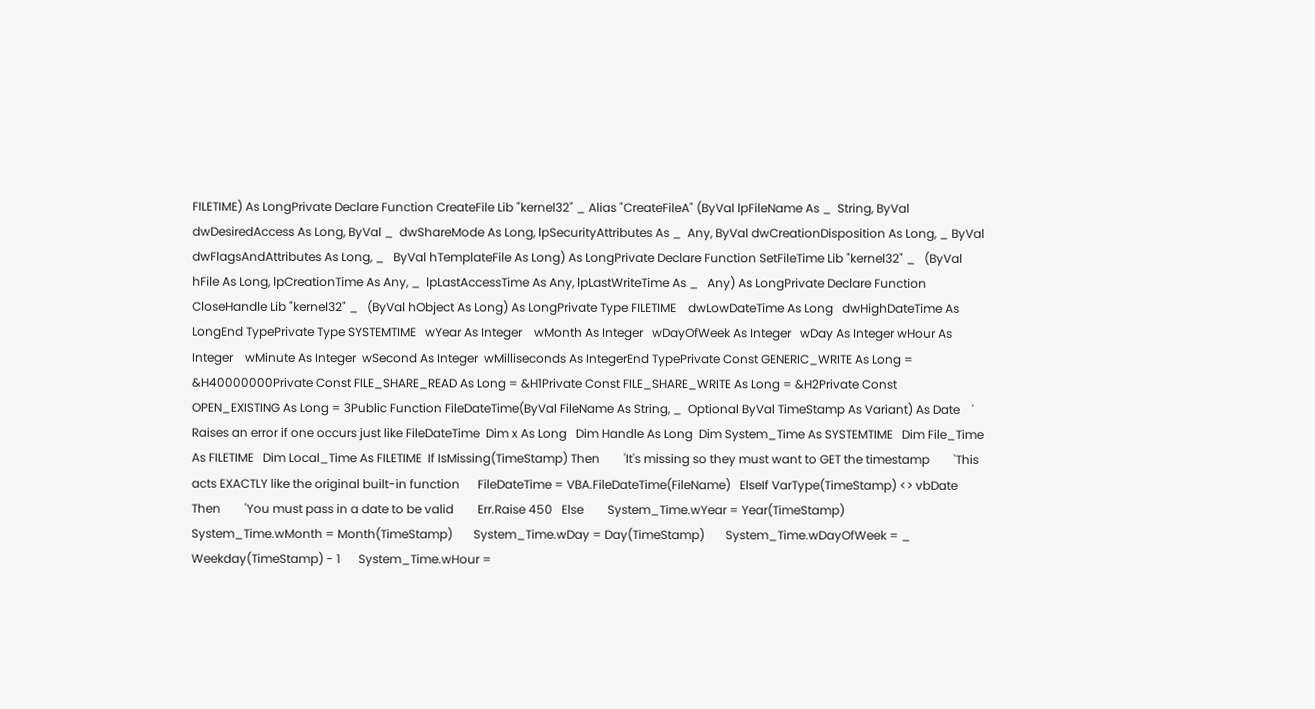FILETIME) As LongPrivate Declare Function CreateFile Lib "kernel32" _ Alias "CreateFileA" (ByVal lpFileName As _  String, ByVal dwDesiredAccess As Long, ByVal _  dwShareMode As Long, lpSecurityAttributes As _  Any, ByVal dwCreationDisposition As Long, _ ByVal dwFlagsAndAttributes As Long, _   ByVal hTemplateFile As Long) As LongPrivate Declare Function SetFileTime Lib "kernel32" _   (ByVal hFile As Long, lpCreationTime As Any, _  lpLastAccessTime As Any, lpLastWriteTime As _   Any) As LongPrivate Declare Function CloseHandle Lib "kernel32" _   (ByVal hObject As Long) As LongPrivate Type FILETIME    dwLowDateTime As Long   dwHighDateTime As LongEnd TypePrivate Type SYSTEMTIME   wYear As Integer    wMonth As Integer   wDayOfWeek As Integer   wDay As Integer wHour As Integer    wMinute As Integer  wSecond As Integer  wMilliseconds As IntegerEnd TypePrivate Const GENERIC_WRITE As Long = &H40000000Private Const FILE_SHARE_READ As Long = &H1Private Const FILE_SHARE_WRITE As Long = &H2Private Const OPEN_EXISTING As Long = 3Public Function FileDateTime(ByVal FileName As String, _  Optional ByVal TimeStamp As Variant) As Date    ' Raises an error if one occurs just like FileDateTime  Dim x As Long   Dim Handle As Long  Dim System_Time As SYSTEMTIME   Dim File_Time As FILETIME   Dim Local_Time As FILETIME  If IsMissing(TimeStamp) Then        'It's missing so they must want to GET the timestamp        'This acts EXACTLY like the original built-in function      FileDateTime = VBA.FileDateTime(FileName)   ElseIf VarType(TimeStamp) <> vbDate Then        'You must pass in a date to be valid        Err.Raise 450   Else        System_Time.wYear = Year(TimeStamp)     System_Time.wMonth = Month(TimeStamp)       System_Time.wDay = Day(TimeStamp)       System_Time.wDayOfWeek = _          Weekday(TimeStamp) - 1      System_Time.wHour =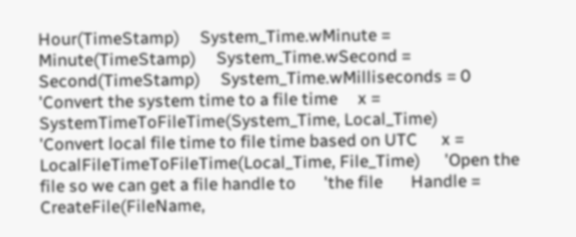Hour(TimeStamp)     System_Time.wMinute = Minute(TimeStamp)     System_Time.wSecond = Second(TimeStamp)     System_Time.wMilliseconds = 0       'Convert the system time to a file time     x = SystemTimeToFileTime(System_Time, Local_Time)       'Convert local file time to file time based on UTC      x = LocalFileTimeToFileTime(Local_Time, File_Time)      'Open the file so we can get a file handle to       'the file       Handle = CreateFile(FileName,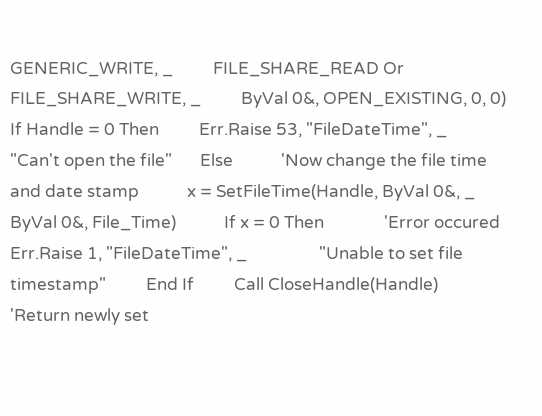GENERIC_WRITE, _          FILE_SHARE_READ Or FILE_SHARE_WRITE, _          ByVal 0&, OPEN_EXISTING, 0, 0)      If Handle = 0 Then          Err.Raise 53, "FileDateTime", _             "Can't open the file"       Else            'Now change the file time and date stamp            x = SetFileTime(Handle, ByVal 0&, _             ByVal 0&, File_Time)            If x = 0 Then               'Error occured              Err.Raise 1, "FileDateTime", _                  "Unable to set file timestamp"          End If          Call CloseHandle(Handle)            'Return newly set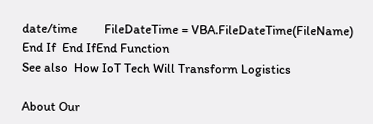date/time         FileDateTime = VBA.FileDateTime(FileName)       End If  End IfEnd Function
See also  How IoT Tech Will Transform Logistics

About Our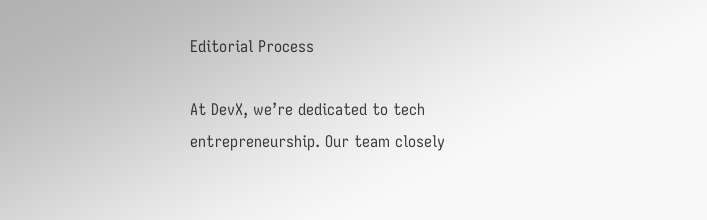Editorial Process

At DevX, we’re dedicated to tech entrepreneurship. Our team closely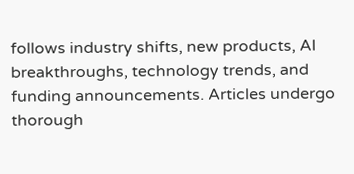follows industry shifts, new products, AI breakthroughs, technology trends, and funding announcements. Articles undergo thorough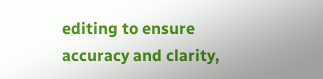editing to ensure accuracy and clarity,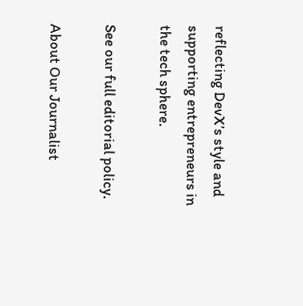reflecting DevX’s style and supporting entrepreneurs in the tech sphere.

See our full editorial policy.

About Our Journalist